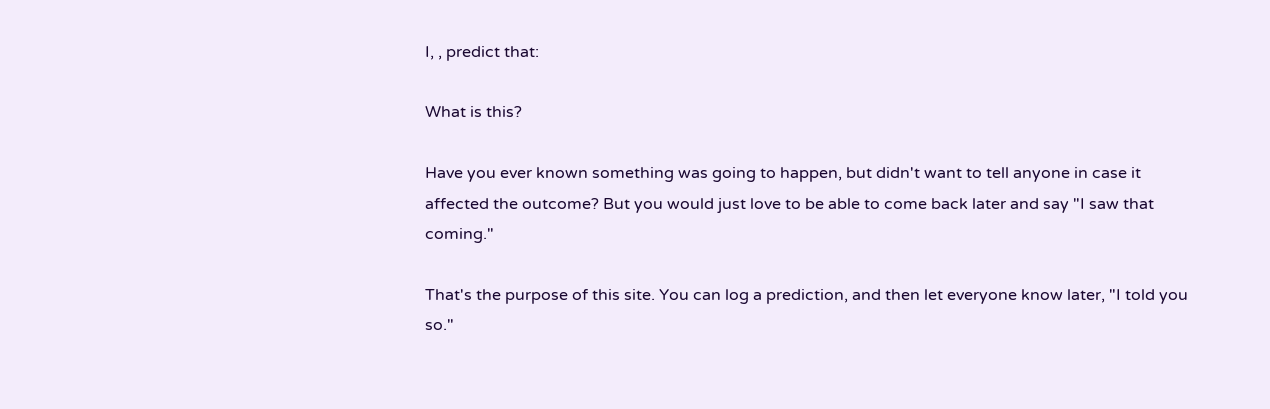I, , predict that:

What is this?

Have you ever known something was going to happen, but didn't want to tell anyone in case it affected the outcome? But you would just love to be able to come back later and say "I saw that coming."

That's the purpose of this site. You can log a prediction, and then let everyone know later, "I told you so."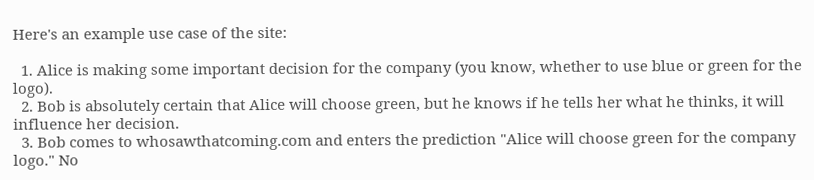Here's an example use case of the site:

  1. Alice is making some important decision for the company (you know, whether to use blue or green for the logo).
  2. Bob is absolutely certain that Alice will choose green, but he knows if he tells her what he thinks, it will influence her decision.
  3. Bob comes to whosawthatcoming.com and enters the prediction "Alice will choose green for the company logo." No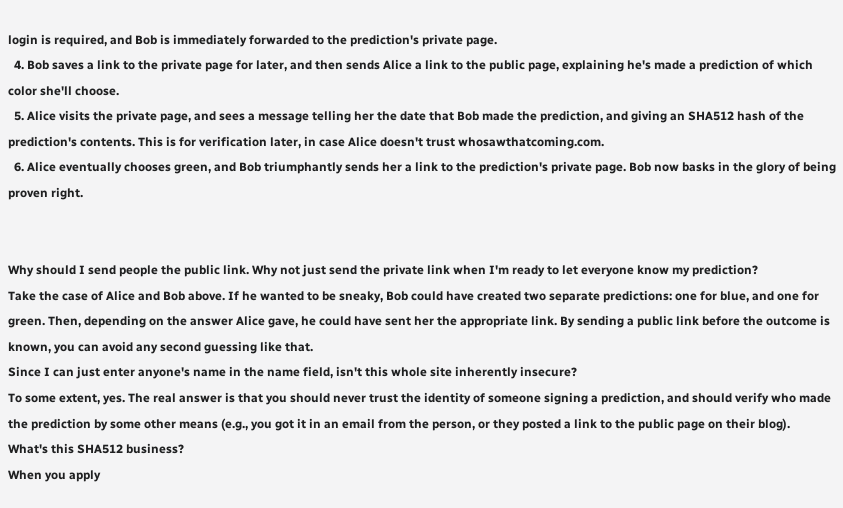login is required, and Bob is immediately forwarded to the prediction's private page.
  4. Bob saves a link to the private page for later, and then sends Alice a link to the public page, explaining he's made a prediction of which color she'll choose.
  5. Alice visits the private page, and sees a message telling her the date that Bob made the prediction, and giving an SHA512 hash of the prediction's contents. This is for verification later, in case Alice doesn't trust whosawthatcoming.com.
  6. Alice eventually chooses green, and Bob triumphantly sends her a link to the prediction's private page. Bob now basks in the glory of being proven right.


Why should I send people the public link. Why not just send the private link when I'm ready to let everyone know my prediction?
Take the case of Alice and Bob above. If he wanted to be sneaky, Bob could have created two separate predictions: one for blue, and one for green. Then, depending on the answer Alice gave, he could have sent her the appropriate link. By sending a public link before the outcome is known, you can avoid any second guessing like that.
Since I can just enter anyone's name in the name field, isn't this whole site inherently insecure?
To some extent, yes. The real answer is that you should never trust the identity of someone signing a prediction, and should verify who made the prediction by some other means (e.g., you got it in an email from the person, or they posted a link to the public page on their blog).
What's this SHA512 business?
When you apply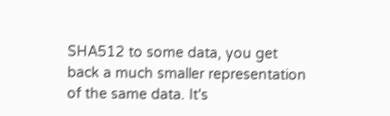SHA512 to some data, you get back a much smaller representation of the same data. It's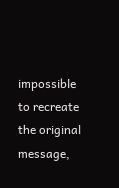impossible to recreate the original message,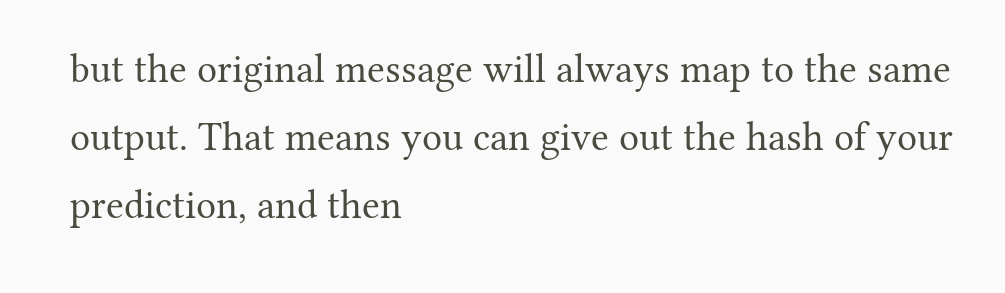but the original message will always map to the same output. That means you can give out the hash of your prediction, and then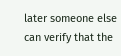later someone else can verify that the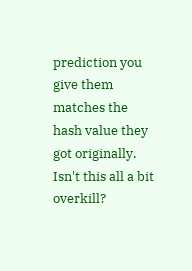prediction you give them matches the hash value they got originally.
Isn't this all a bit overkill?